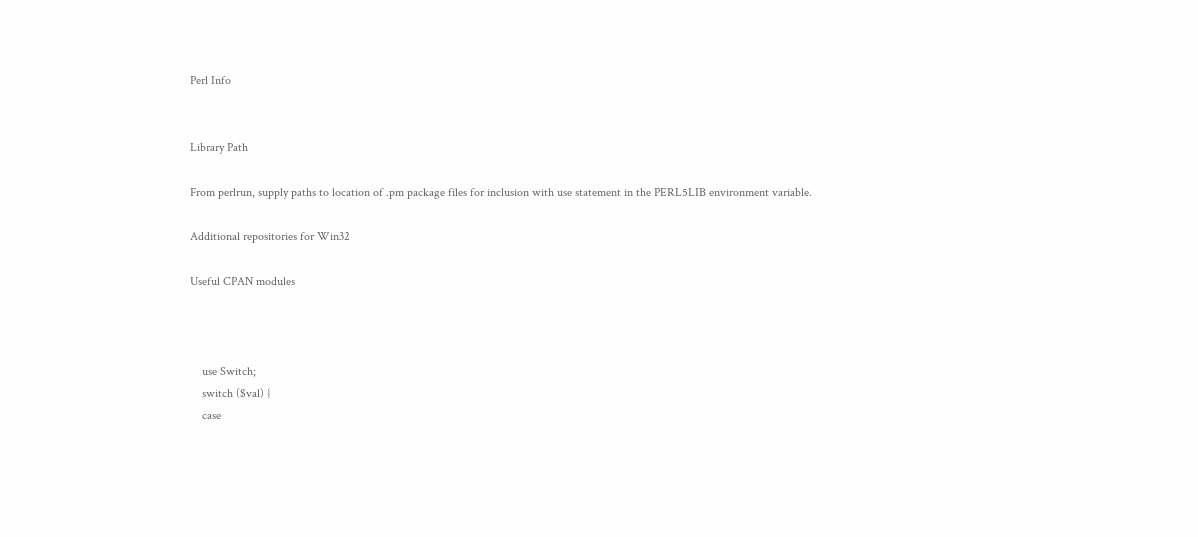Perl Info


Library Path

From perlrun, supply paths to location of .pm package files for inclusion with use statement in the PERL5LIB environment variable.

Additional repositories for Win32

Useful CPAN modules



    use Switch;
    switch ($val) {
    case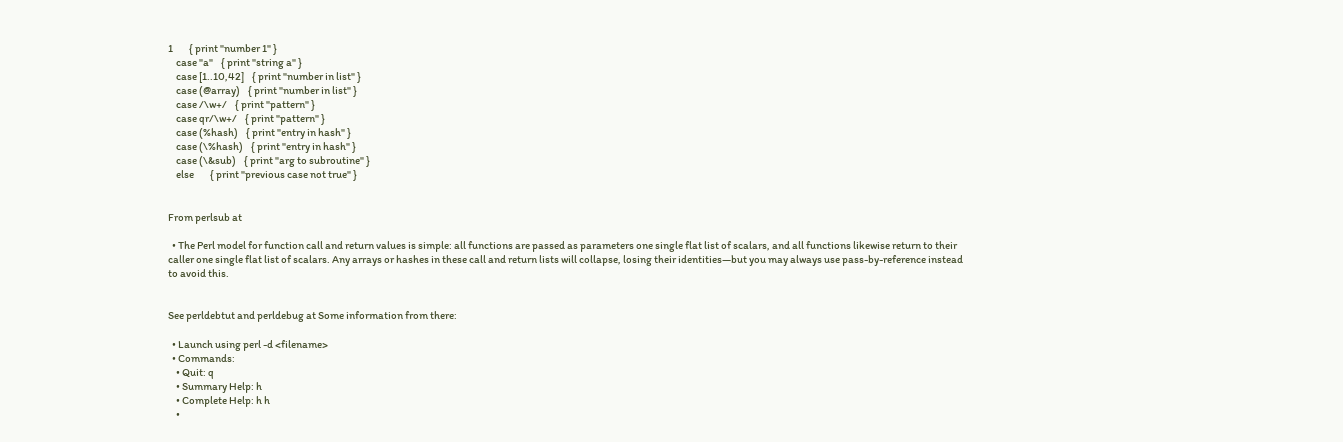1        { print "number 1" }
    case "a"    { print "string a" }
    case [1..10,42]    { print "number in list" }
    case (@array)    { print "number in list" }
    case /\w+/    { print "pattern" }
    case qr/\w+/    { print "pattern" }
    case (%hash)    { print "entry in hash" }
    case (\%hash)    { print "entry in hash" }
    case (\&sub)    { print "arg to subroutine" }
    else        { print "previous case not true" }


From perlsub at

  • The Perl model for function call and return values is simple: all functions are passed as parameters one single flat list of scalars, and all functions likewise return to their caller one single flat list of scalars. Any arrays or hashes in these call and return lists will collapse, losing their identities—but you may always use pass-by-reference instead to avoid this.


See perldebtut and perldebug at Some information from there:

  • Launch using perl -d <filename>
  • Commands:
    • Quit: q
    • Summary Help: h
    • Complete Help: h h
    •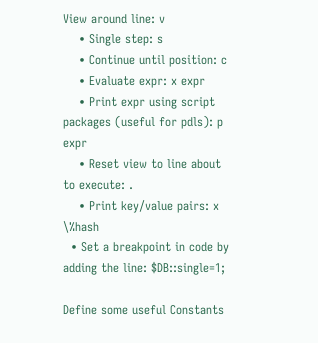View around line: v
    • Single step: s
    • Continue until position: c
    • Evaluate expr: x expr
    • Print expr using script packages (useful for pdls): p expr
    • Reset view to line about to execute: .
    • Print key/value pairs: x \%hash
  • Set a breakpoint in code by adding the line: $DB::single=1;

Define some useful Constants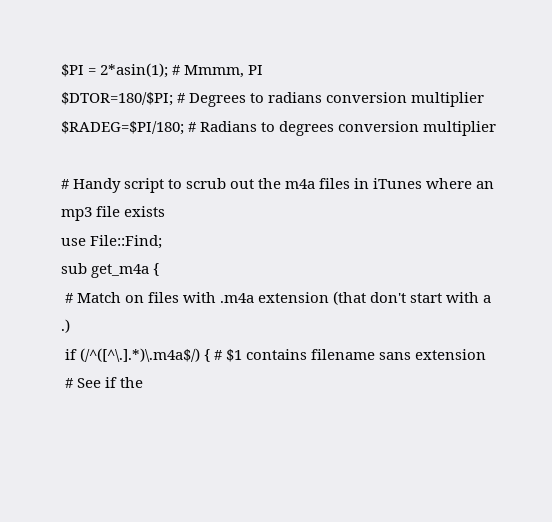$PI = 2*asin(1); # Mmmm, PI
$DTOR=180/$PI; # Degrees to radians conversion multiplier
$RADEG=$PI/180; # Radians to degrees conversion multiplier

# Handy script to scrub out the m4a files in iTunes where an mp3 file exists
use File::Find;
sub get_m4a {
 # Match on files with .m4a extension (that don't start with a .)
 if (/^([^\.].*)\.m4a$/) { # $1 contains filename sans extension
 # See if the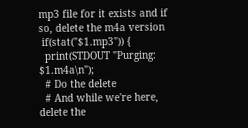mp3 file for it exists and if so, delete the m4a version
 if(stat("$1.mp3")) {
  print(STDOUT "Purging: $1.m4a\n");
  # Do the delete
  # And while we're here, delete the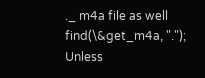._ m4a file as well
find(\&get_m4a, ".");
Unless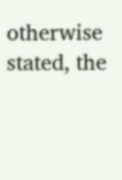otherwise stated, the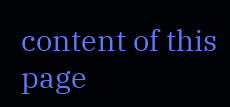content of this page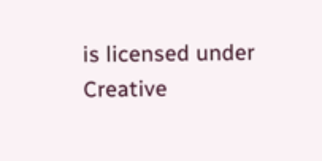is licensed under Creative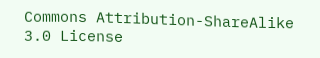Commons Attribution-ShareAlike 3.0 License